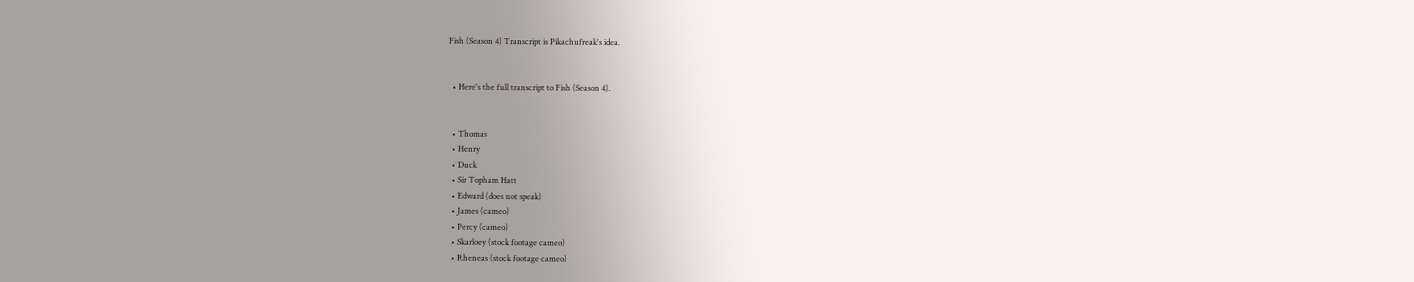Fish (Season 4) Transcript is Pikachufreak's idea.


  • Here's the full transcript to Fish (Season 4).


  • Thomas
  • Henry
  • Duck
  • Sir Topham Hatt
  • Edward (does not speak)
  • James (cameo)
  • Percy (cameo)
  • Skarloey (stock footage cameo)
  • Rheneas (stock footage cameo)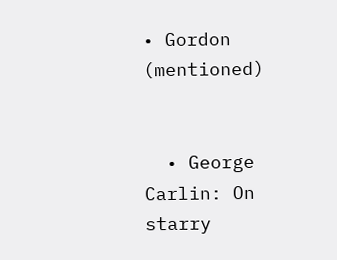• Gordon (mentioned)


  • George Carlin: On starry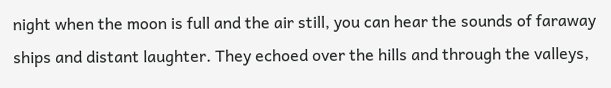night when the moon is full and the air still, you can hear the sounds of faraway ships and distant laughter. They echoed over the hills and through the valleys,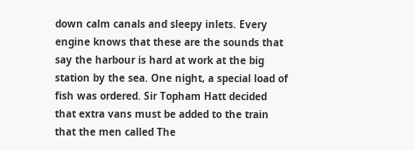down calm canals and sleepy inlets. Every engine knows that these are the sounds that say the harbour is hard at work at the big station by the sea. One night, a special load of fish was ordered. Sir Topham Hatt decided that extra vans must be added to the train that the men called The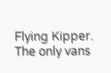Flying Kipper. The only vans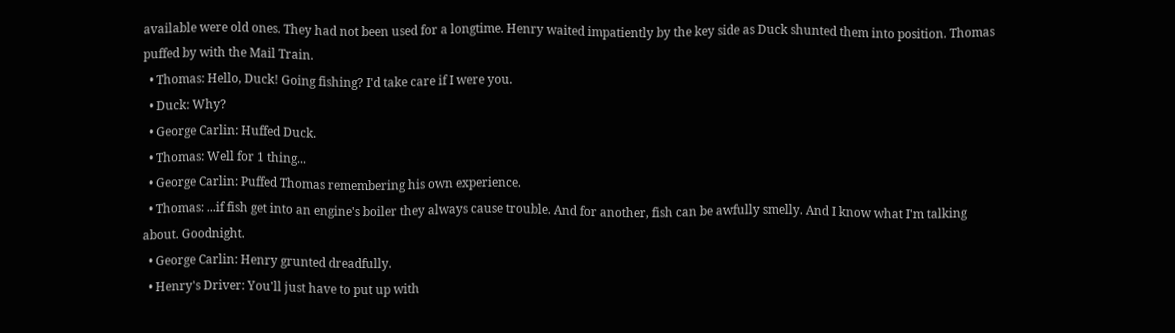available were old ones. They had not been used for a longtime. Henry waited impatiently by the key side as Duck shunted them into position. Thomas puffed by with the Mail Train.
  • Thomas: Hello, Duck! Going fishing? I'd take care if I were you.
  • Duck: Why?
  • George Carlin: Huffed Duck.
  • Thomas: Well for 1 thing...
  • George Carlin: Puffed Thomas remembering his own experience.
  • Thomas: ...if fish get into an engine's boiler they always cause trouble. And for another, fish can be awfully smelly. And I know what I'm talking about. Goodnight.
  • George Carlin: Henry grunted dreadfully.
  • Henry's Driver: You'll just have to put up with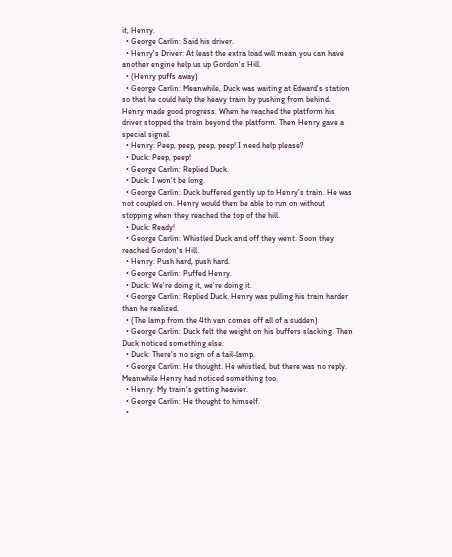it, Henry.
  • George Carlin: Said his driver.
  • Henry's Driver: At least the extra load will mean you can have another engine help us up Gordon's Hill.
  • (Henry puffs away)
  • George Carlin: Meanwhile, Duck was waiting at Edward's station so that he could help the heavy train by pushing from behind. Henry made good progress. When he reached the platform his driver stopped the train beyond the platform. Then Henry gave a special signal.
  • Henry: Peep, peep, peep, peep! I need help please?
  • Duck: Peep, peep!
  • George Carlin: Replied Duck.
  • Duck: I won't be long.
  • George Carlin: Duck buffered gently up to Henry's train. He was not coupled on. Henry would then be able to run on without stopping when they reached the top of the hill.
  • Duck: Ready!
  • George Carlin: Whistled Duck and off they went. Soon they reached Gordon's Hill.
  • Henry: Push hard, push hard.
  • George Carlin: Puffed Henry.
  • Duck: We're doing it, we're doing it.
  • George Carlin: Replied Duck. Henry was pulling his train harder than he realized.
  • (The lamp from the 4th van comes off all of a sudden)
  • George Carlin: Duck felt the weight on his buffers slacking. Then Duck noticed something else.
  • Duck: There's no sign of a tail-lamp.
  • George Carlin: He thought. He whistled, but there was no reply. Meanwhile Henry had noticed something too.
  • Henry: My train's getting heavier.
  • George Carlin: He thought to himself.
  •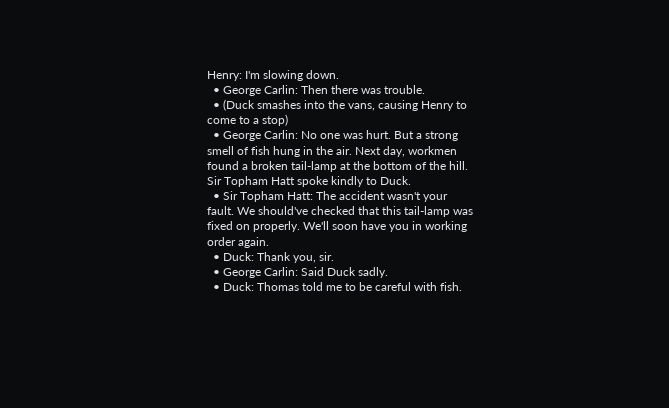Henry: I'm slowing down.
  • George Carlin: Then there was trouble.
  • (Duck smashes into the vans, causing Henry to come to a stop)
  • George Carlin: No one was hurt. But a strong smell of fish hung in the air. Next day, workmen found a broken tail-lamp at the bottom of the hill. Sir Topham Hatt spoke kindly to Duck.
  • Sir Topham Hatt: The accident wasn't your fault. We should've checked that this tail-lamp was fixed on properly. We'll soon have you in working order again.
  • Duck: Thank you, sir.
  • George Carlin: Said Duck sadly.
  • Duck: Thomas told me to be careful with fish.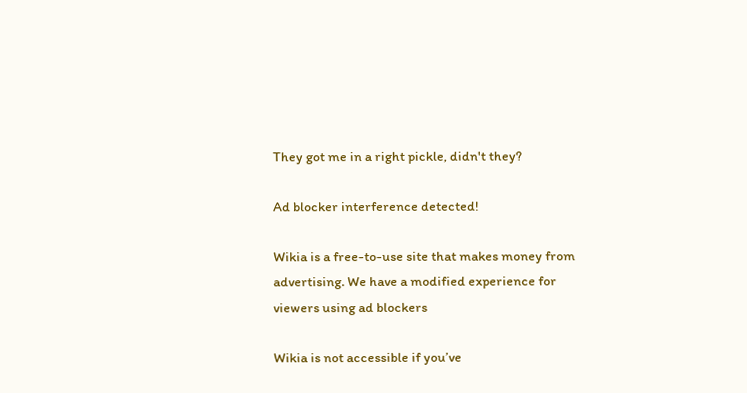They got me in a right pickle, didn't they?

Ad blocker interference detected!

Wikia is a free-to-use site that makes money from advertising. We have a modified experience for viewers using ad blockers

Wikia is not accessible if you’ve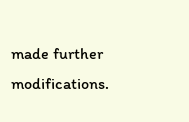made further modifications.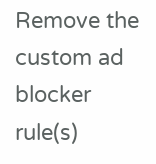Remove the custom ad blocker rule(s)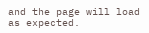and the page will load as expected.